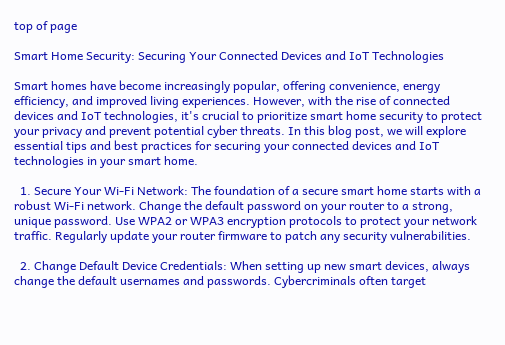top of page

Smart Home Security: Securing Your Connected Devices and IoT Technologies

Smart homes have become increasingly popular, offering convenience, energy efficiency, and improved living experiences. However, with the rise of connected devices and IoT technologies, it's crucial to prioritize smart home security to protect your privacy and prevent potential cyber threats. In this blog post, we will explore essential tips and best practices for securing your connected devices and IoT technologies in your smart home.

  1. Secure Your Wi-Fi Network: The foundation of a secure smart home starts with a robust Wi-Fi network. Change the default password on your router to a strong, unique password. Use WPA2 or WPA3 encryption protocols to protect your network traffic. Regularly update your router firmware to patch any security vulnerabilities.

  2. Change Default Device Credentials: When setting up new smart devices, always change the default usernames and passwords. Cybercriminals often target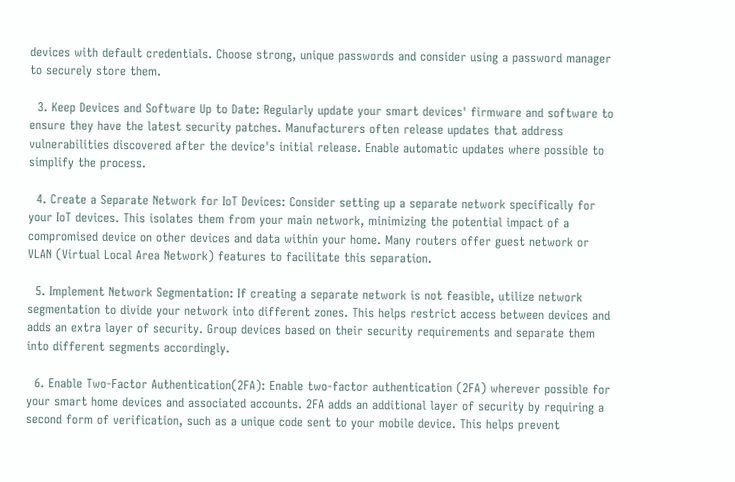devices with default credentials. Choose strong, unique passwords and consider using a password manager to securely store them.

  3. Keep Devices and Software Up to Date: Regularly update your smart devices' firmware and software to ensure they have the latest security patches. Manufacturers often release updates that address vulnerabilities discovered after the device's initial release. Enable automatic updates where possible to simplify the process.

  4. Create a Separate Network for IoT Devices: Consider setting up a separate network specifically for your IoT devices. This isolates them from your main network, minimizing the potential impact of a compromised device on other devices and data within your home. Many routers offer guest network or VLAN (Virtual Local Area Network) features to facilitate this separation.

  5. Implement Network Segmentation: If creating a separate network is not feasible, utilize network segmentation to divide your network into different zones. This helps restrict access between devices and adds an extra layer of security. Group devices based on their security requirements and separate them into different segments accordingly.

  6. Enable Two-Factor Authentication(2FA): Enable two-factor authentication (2FA) wherever possible for your smart home devices and associated accounts. 2FA adds an additional layer of security by requiring a second form of verification, such as a unique code sent to your mobile device. This helps prevent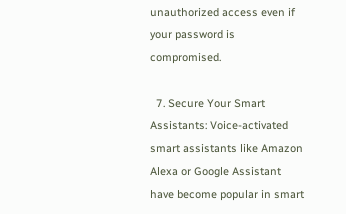unauthorized access even if your password is compromised.

  7. Secure Your Smart Assistants: Voice-activated smart assistants like Amazon Alexa or Google Assistant have become popular in smart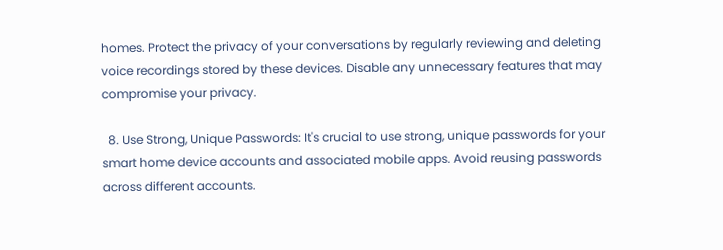homes. Protect the privacy of your conversations by regularly reviewing and deleting voice recordings stored by these devices. Disable any unnecessary features that may compromise your privacy.

  8. Use Strong, Unique Passwords: It's crucial to use strong, unique passwords for your smart home device accounts and associated mobile apps. Avoid reusing passwords across different accounts.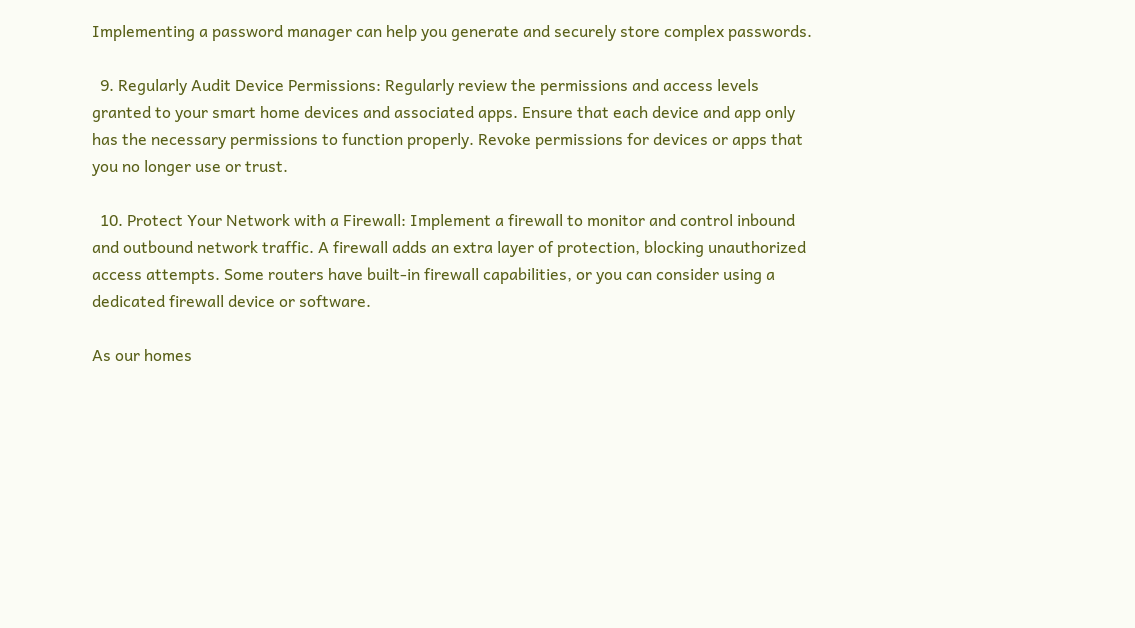Implementing a password manager can help you generate and securely store complex passwords.

  9. Regularly Audit Device Permissions: Regularly review the permissions and access levels granted to your smart home devices and associated apps. Ensure that each device and app only has the necessary permissions to function properly. Revoke permissions for devices or apps that you no longer use or trust.

  10. Protect Your Network with a Firewall: Implement a firewall to monitor and control inbound and outbound network traffic. A firewall adds an extra layer of protection, blocking unauthorized access attempts. Some routers have built-in firewall capabilities, or you can consider using a dedicated firewall device or software.

As our homes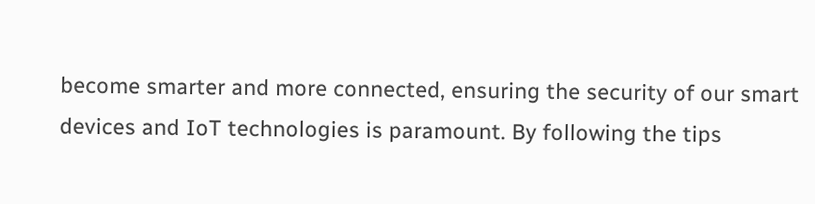become smarter and more connected, ensuring the security of our smart devices and IoT technologies is paramount. By following the tips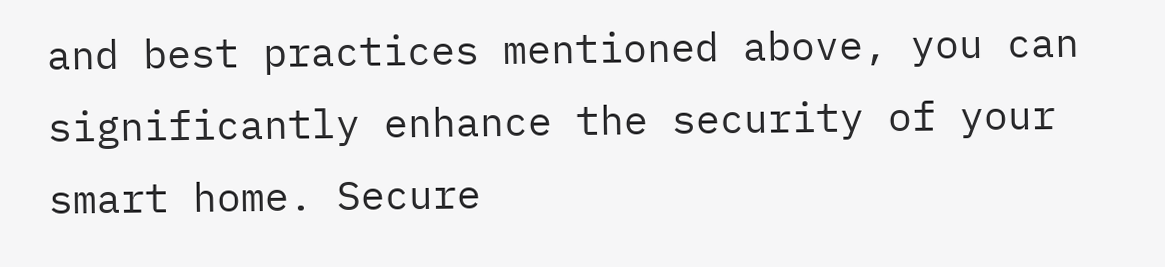and best practices mentioned above, you can significantly enhance the security of your smart home. Secure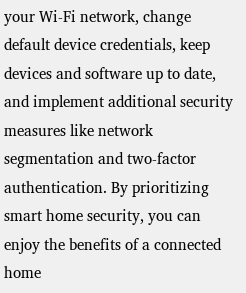your Wi-Fi network, change default device credentials, keep devices and software up to date, and implement additional security measures like network segmentation and two-factor authentication. By prioritizing smart home security, you can enjoy the benefits of a connected home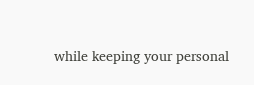while keeping your personal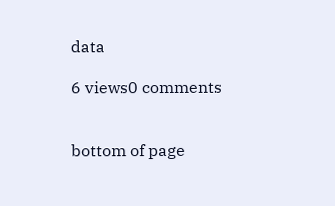data

6 views0 comments


bottom of page